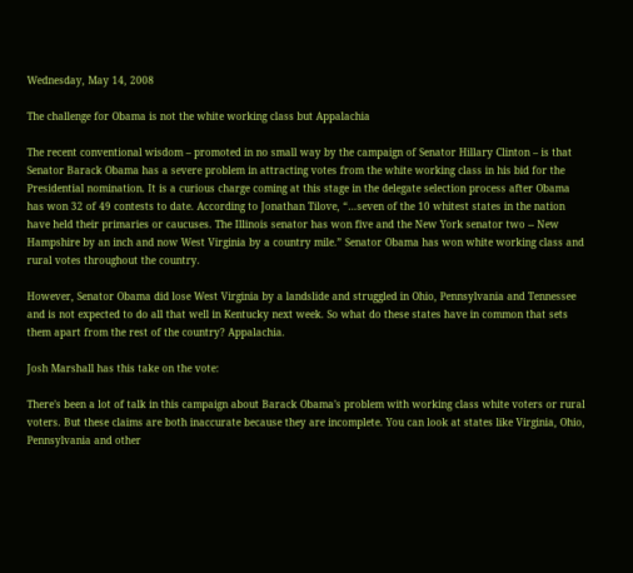Wednesday, May 14, 2008

The challenge for Obama is not the white working class but Appalachia

The recent conventional wisdom – promoted in no small way by the campaign of Senator Hillary Clinton – is that Senator Barack Obama has a severe problem in attracting votes from the white working class in his bid for the Presidential nomination. It is a curious charge coming at this stage in the delegate selection process after Obama has won 32 of 49 contests to date. According to Jonathan Tilove, “…seven of the 10 whitest states in the nation have held their primaries or caucuses. The Illinois senator has won five and the New York senator two -- New Hampshire by an inch and now West Virginia by a country mile.” Senator Obama has won white working class and rural votes throughout the country.

However, Senator Obama did lose West Virginia by a landslide and struggled in Ohio, Pennsylvania and Tennessee and is not expected to do all that well in Kentucky next week. So what do these states have in common that sets them apart from the rest of the country? Appalachia.

Josh Marshall has this take on the vote:

There's been a lot of talk in this campaign about Barack Obama's problem with working class white voters or rural voters. But these claims are both inaccurate because they are incomplete. You can look at states like Virginia, Ohio, Pennsylvania and other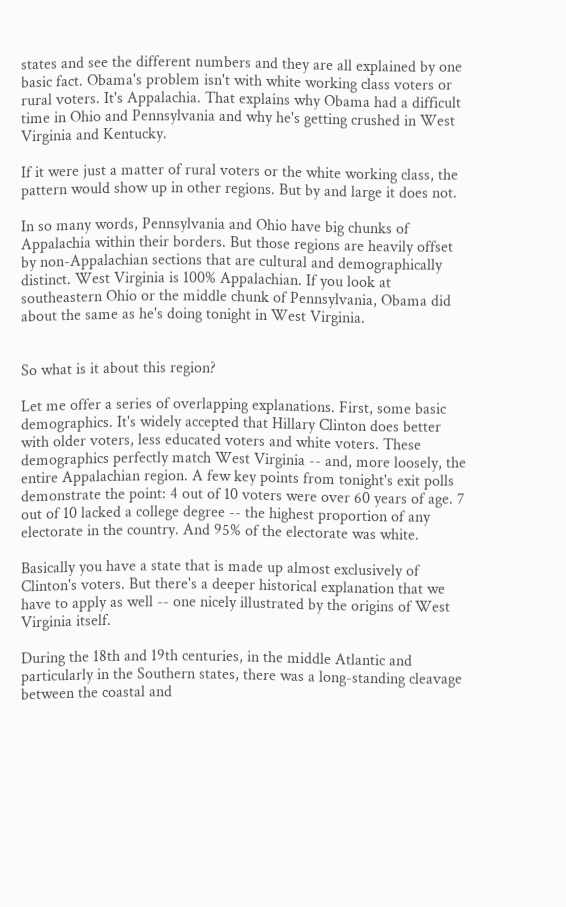states and see the different numbers and they are all explained by one basic fact. Obama's problem isn't with white working class voters or rural voters. It's Appalachia. That explains why Obama had a difficult time in Ohio and Pennsylvania and why he's getting crushed in West Virginia and Kentucky.

If it were just a matter of rural voters or the white working class, the pattern would show up in other regions. But by and large it does not.

In so many words, Pennsylvania and Ohio have big chunks of Appalachia within their borders. But those regions are heavily offset by non-Appalachian sections that are cultural and demographically distinct. West Virginia is 100% Appalachian. If you look at southeastern Ohio or the middle chunk of Pennsylvania, Obama did about the same as he's doing tonight in West Virginia.


So what is it about this region?

Let me offer a series of overlapping explanations. First, some basic demographics. It's widely accepted that Hillary Clinton does better with older voters, less educated voters and white voters. These demographics perfectly match West Virginia -- and, more loosely, the entire Appalachian region. A few key points from tonight's exit polls demonstrate the point: 4 out of 10 voters were over 60 years of age. 7 out of 10 lacked a college degree -- the highest proportion of any electorate in the country. And 95% of the electorate was white.

Basically you have a state that is made up almost exclusively of Clinton's voters. But there's a deeper historical explanation that we have to apply as well -- one nicely illustrated by the origins of West Virginia itself.

During the 18th and 19th centuries, in the middle Atlantic and particularly in the Southern states, there was a long-standing cleavage between the coastal and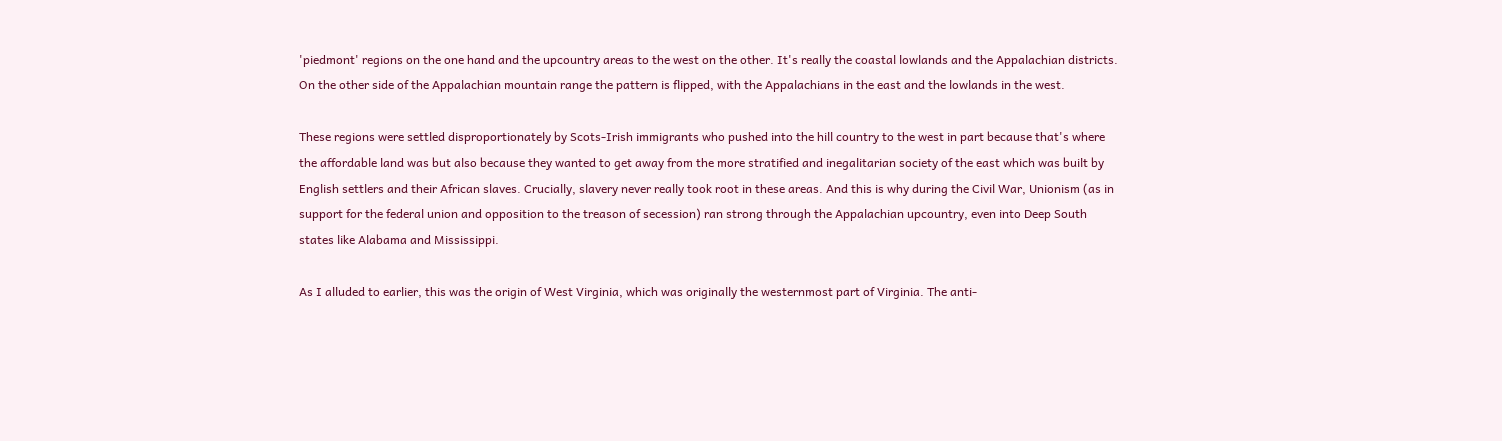'piedmont' regions on the one hand and the upcountry areas to the west on the other. It's really the coastal lowlands and the Appalachian districts. On the other side of the Appalachian mountain range the pattern is flipped, with the Appalachians in the east and the lowlands in the west.

These regions were settled disproportionately by Scots-Irish immigrants who pushed into the hill country to the west in part because that's where the affordable land was but also because they wanted to get away from the more stratified and inegalitarian society of the east which was built by English settlers and their African slaves. Crucially, slavery never really took root in these areas. And this is why during the Civil War, Unionism (as in support for the federal union and opposition to the treason of secession) ran strong through the Appalachian upcountry, even into Deep South states like Alabama and Mississippi.

As I alluded to earlier, this was the origin of West Virginia, which was originally the westernmost part of Virginia. The anti-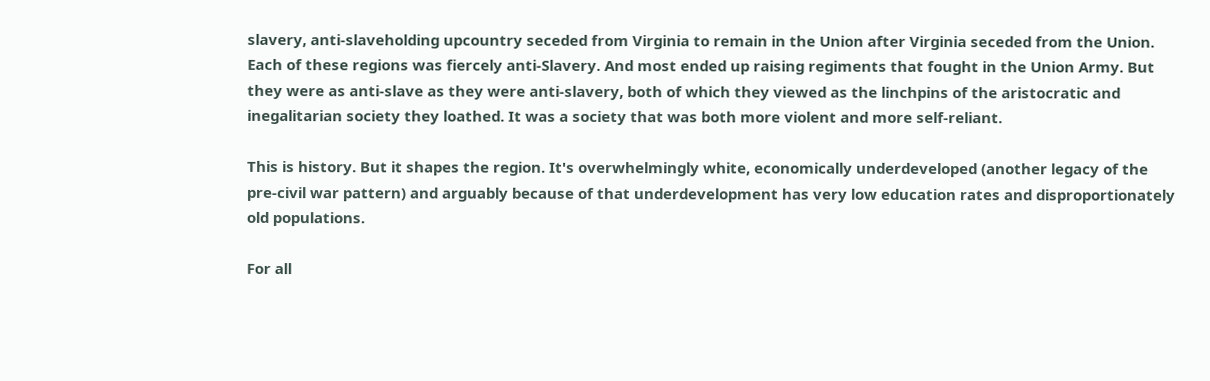slavery, anti-slaveholding upcountry seceded from Virginia to remain in the Union after Virginia seceded from the Union. Each of these regions was fiercely anti-Slavery. And most ended up raising regiments that fought in the Union Army. But they were as anti-slave as they were anti-slavery, both of which they viewed as the linchpins of the aristocratic and inegalitarian society they loathed. It was a society that was both more violent and more self-reliant.

This is history. But it shapes the region. It's overwhelmingly white, economically underdeveloped (another legacy of the pre-civil war pattern) and arguably because of that underdevelopment has very low education rates and disproportionately old populations.

For all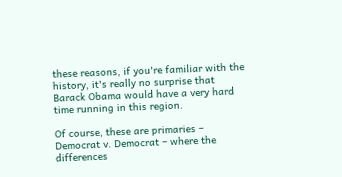these reasons, if you're familiar with the history, it's really no surprise that Barack Obama would have a very hard time running in this region.

Of course, these are primaries – Democrat v. Democrat – where the differences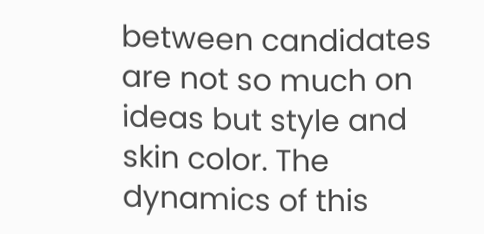between candidates are not so much on ideas but style and skin color. The dynamics of this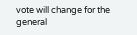vote will change for the general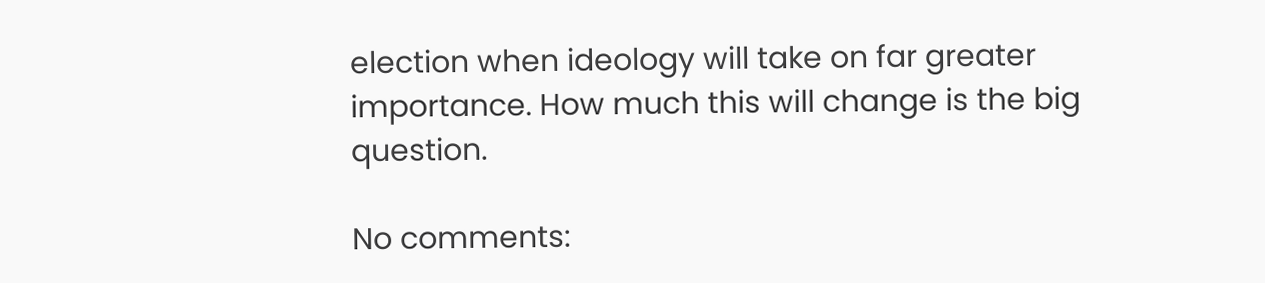election when ideology will take on far greater importance. How much this will change is the big question.

No comments: